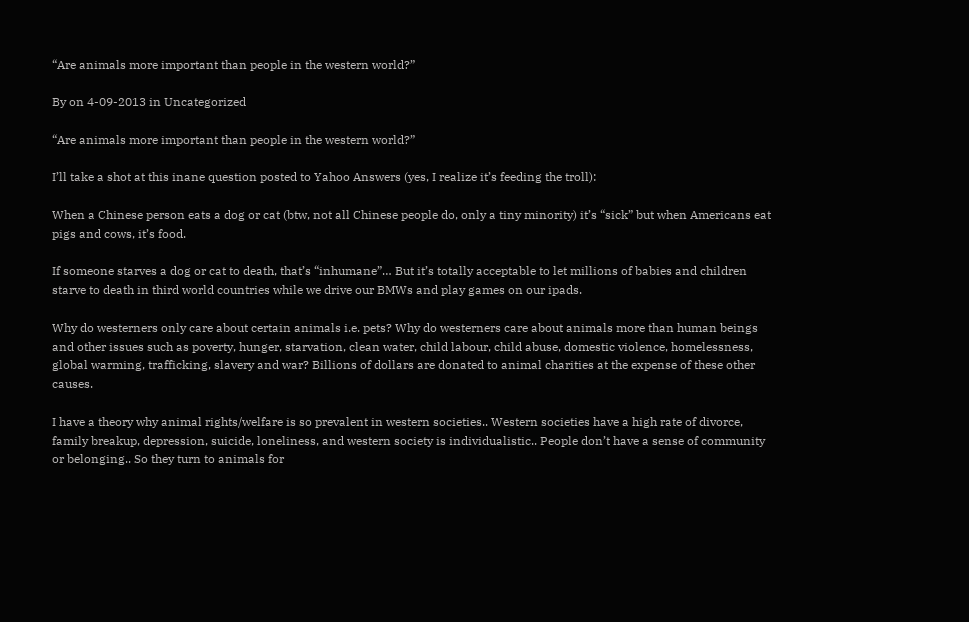“Are animals more important than people in the western world?”

By on 4-09-2013 in Uncategorized

“Are animals more important than people in the western world?”

I’ll take a shot at this inane question posted to Yahoo Answers (yes, I realize it’s feeding the troll):

When a Chinese person eats a dog or cat (btw, not all Chinese people do, only a tiny minority) it’s “sick” but when Americans eat pigs and cows, it’s food.

If someone starves a dog or cat to death, that’s “inhumane”… But it’s totally acceptable to let millions of babies and children starve to death in third world countries while we drive our BMWs and play games on our ipads.

Why do westerners only care about certain animals i.e. pets? Why do westerners care about animals more than human beings and other issues such as poverty, hunger, starvation, clean water, child labour, child abuse, domestic violence, homelessness, global warming, trafficking, slavery and war? Billions of dollars are donated to animal charities at the expense of these other causes.

I have a theory why animal rights/welfare is so prevalent in western societies.. Western societies have a high rate of divorce, family breakup, depression, suicide, loneliness, and western society is individualistic.. People don’t have a sense of community or belonging.. So they turn to animals for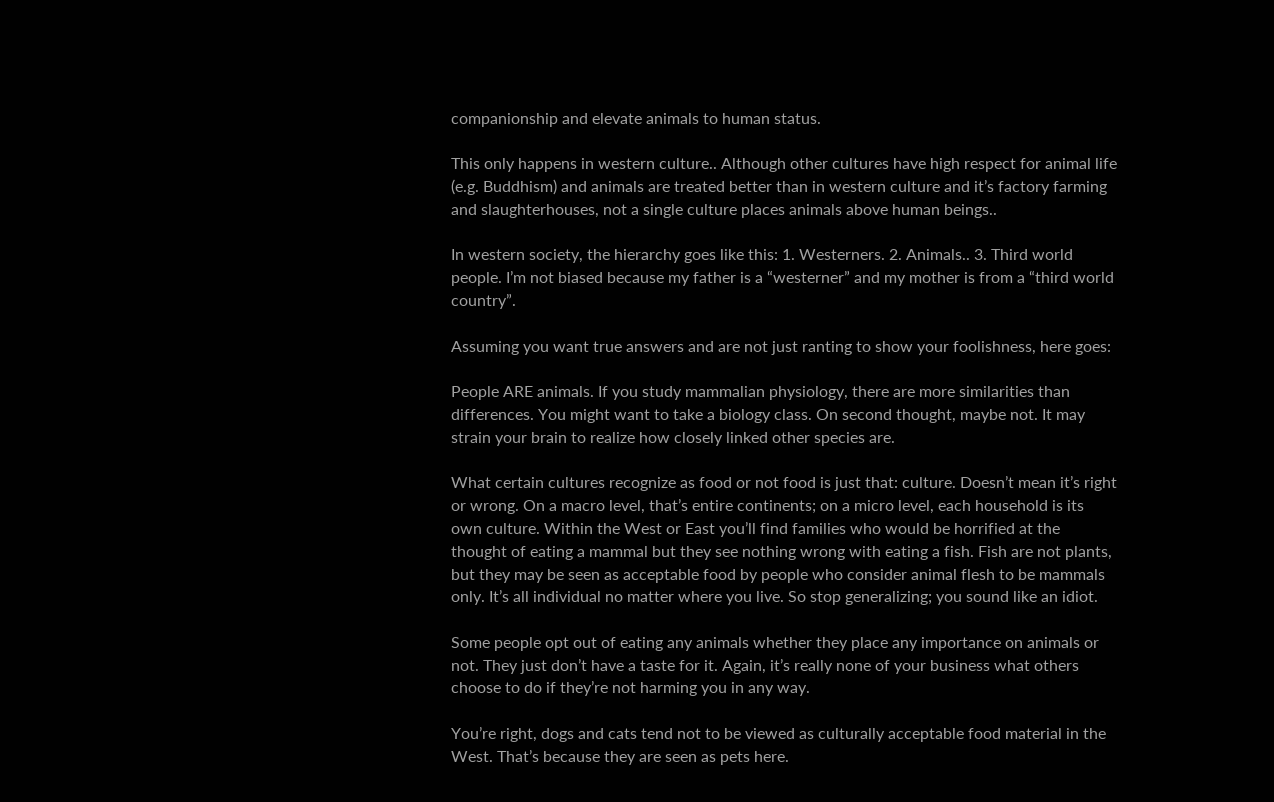companionship and elevate animals to human status.

This only happens in western culture.. Although other cultures have high respect for animal life (e.g. Buddhism) and animals are treated better than in western culture and it’s factory farming and slaughterhouses, not a single culture places animals above human beings..

In western society, the hierarchy goes like this: 1. Westerners. 2. Animals.. 3. Third world people. I’m not biased because my father is a “westerner” and my mother is from a “third world country”.

Assuming you want true answers and are not just ranting to show your foolishness, here goes:

People ARE animals. If you study mammalian physiology, there are more similarities than differences. You might want to take a biology class. On second thought, maybe not. It may strain your brain to realize how closely linked other species are.

What certain cultures recognize as food or not food is just that: culture. Doesn’t mean it’s right or wrong. On a macro level, that’s entire continents; on a micro level, each household is its own culture. Within the West or East you’ll find families who would be horrified at the thought of eating a mammal but they see nothing wrong with eating a fish. Fish are not plants, but they may be seen as acceptable food by people who consider animal flesh to be mammals only. It’s all individual no matter where you live. So stop generalizing; you sound like an idiot.

Some people opt out of eating any animals whether they place any importance on animals or not. They just don’t have a taste for it. Again, it’s really none of your business what others choose to do if they’re not harming you in any way.

You’re right, dogs and cats tend not to be viewed as culturally acceptable food material in the West. That’s because they are seen as pets here.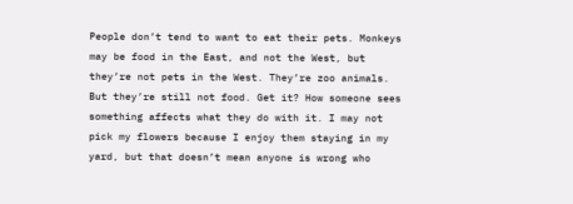People don’t tend to want to eat their pets. Monkeys may be food in the East, and not the West, but they’re not pets in the West. They’re zoo animals. But they’re still not food. Get it? How someone sees something affects what they do with it. I may not pick my flowers because I enjoy them staying in my yard, but that doesn’t mean anyone is wrong who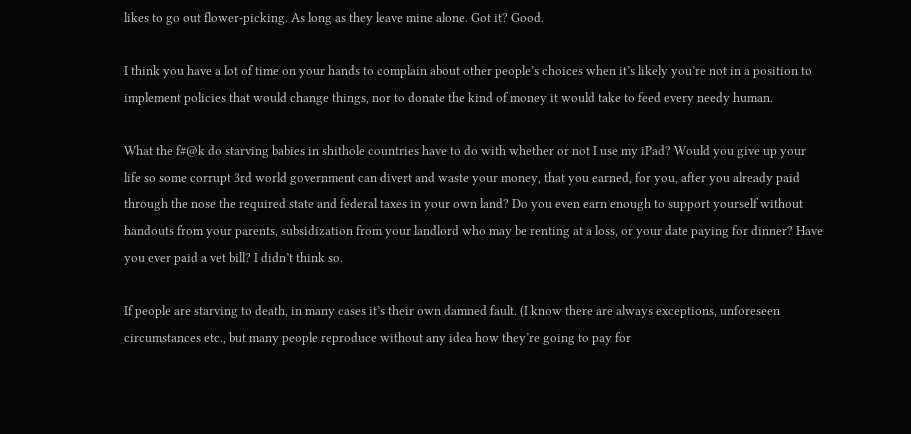likes to go out flower-picking. As long as they leave mine alone. Got it? Good.

I think you have a lot of time on your hands to complain about other people’s choices when it’s likely you’re not in a position to implement policies that would change things, nor to donate the kind of money it would take to feed every needy human.

What the f#@k do starving babies in shithole countries have to do with whether or not I use my iPad? Would you give up your life so some corrupt 3rd world government can divert and waste your money, that you earned, for you, after you already paid through the nose the required state and federal taxes in your own land? Do you even earn enough to support yourself without handouts from your parents, subsidization from your landlord who may be renting at a loss, or your date paying for dinner? Have you ever paid a vet bill? I didn’t think so.

If people are starving to death, in many cases it’s their own damned fault. (I know there are always exceptions, unforeseen circumstances etc., but many people reproduce without any idea how they’re going to pay for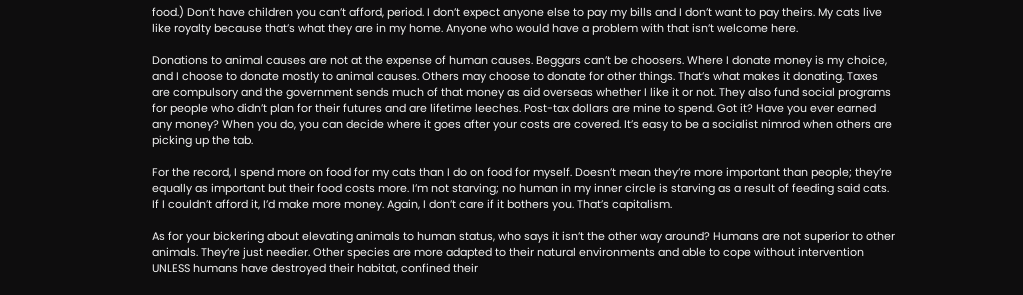food.) Don’t have children you can’t afford, period. I don’t expect anyone else to pay my bills and I don’t want to pay theirs. My cats live like royalty because that’s what they are in my home. Anyone who would have a problem with that isn’t welcome here.

Donations to animal causes are not at the expense of human causes. Beggars can’t be choosers. Where I donate money is my choice, and I choose to donate mostly to animal causes. Others may choose to donate for other things. That’s what makes it donating. Taxes are compulsory and the government sends much of that money as aid overseas whether I like it or not. They also fund social programs for people who didn’t plan for their futures and are lifetime leeches. Post-tax dollars are mine to spend. Got it? Have you ever earned any money? When you do, you can decide where it goes after your costs are covered. It’s easy to be a socialist nimrod when others are picking up the tab.

For the record, I spend more on food for my cats than I do on food for myself. Doesn’t mean they’re more important than people; they’re equally as important but their food costs more. I’m not starving; no human in my inner circle is starving as a result of feeding said cats. If I couldn’t afford it, I’d make more money. Again, I don’t care if it bothers you. That’s capitalism.

As for your bickering about elevating animals to human status, who says it isn’t the other way around? Humans are not superior to other animals. They’re just needier. Other species are more adapted to their natural environments and able to cope without intervention UNLESS humans have destroyed their habitat, confined their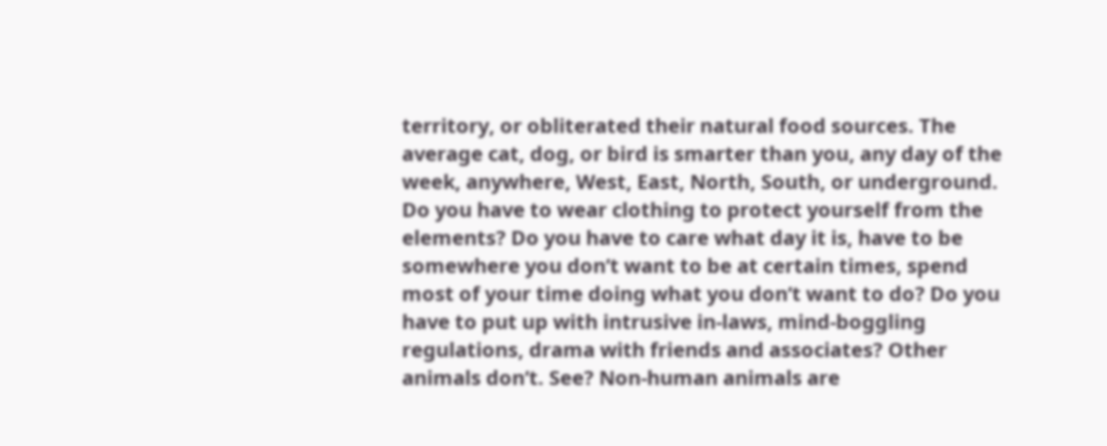territory, or obliterated their natural food sources. The average cat, dog, or bird is smarter than you, any day of the week, anywhere, West, East, North, South, or underground. Do you have to wear clothing to protect yourself from the elements? Do you have to care what day it is, have to be somewhere you don’t want to be at certain times, spend most of your time doing what you don’t want to do? Do you have to put up with intrusive in-laws, mind-boggling regulations, drama with friends and associates? Other animals don’t. See? Non-human animals are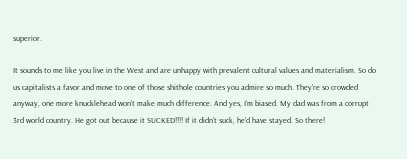superior.

It sounds to me like you live in the West and are unhappy with prevalent cultural values and materialism. So do us capitalists a favor and move to one of those shithole countries you admire so much. They’re so crowded anyway, one more knucklehead won’t make much difference. And yes, I’m biased. My dad was from a corrupt 3rd world country. He got out because it SUCKED!!!! If it didn’t suck, he’d have stayed. So there!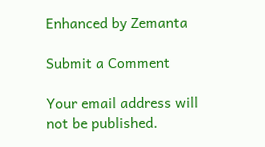Enhanced by Zemanta

Submit a Comment

Your email address will not be published.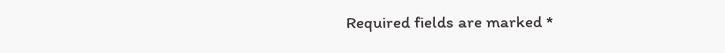Required fields are marked *